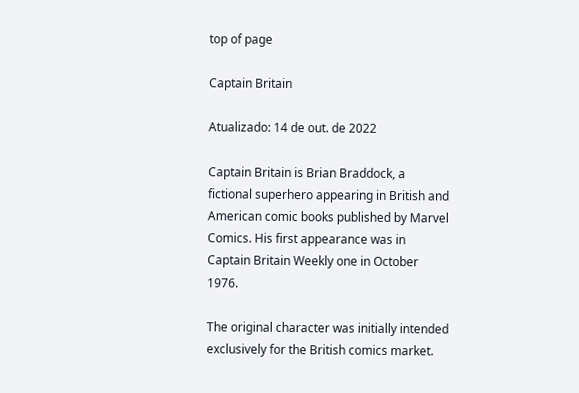top of page

Captain Britain

Atualizado: 14 de out. de 2022

Captain Britain is Brian Braddock, a fictional superhero appearing in British and American comic books published by Marvel Comics. His first appearance was in Captain Britain Weekly one in October 1976.

The original character was initially intended exclusively for the British comics market.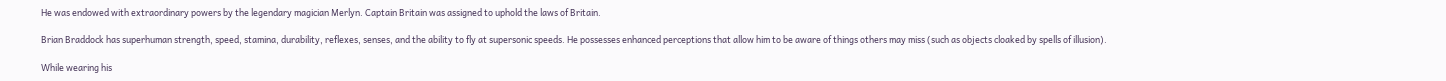He was endowed with extraordinary powers by the legendary magician Merlyn. Captain Britain was assigned to uphold the laws of Britain.

Brian Braddock has superhuman strength, speed, stamina, durability, reflexes, senses, and the ability to fly at supersonic speeds. He possesses enhanced perceptions that allow him to be aware of things others may miss (such as objects cloaked by spells of illusion).

While wearing his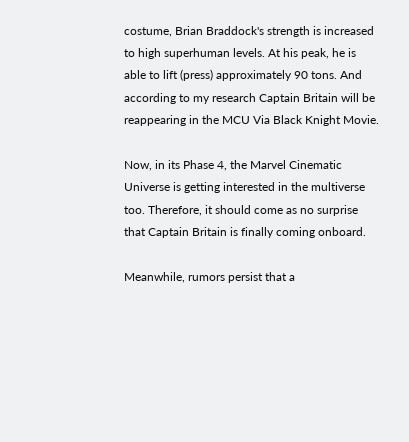costume, Brian Braddock's strength is increased to high superhuman levels. At his peak, he is able to lift (press) approximately 90 tons. And according to my research Captain Britain will be reappearing in the MCU Via Black Knight Movie.

Now, in its Phase 4, the Marvel Cinematic Universe is getting interested in the multiverse too. Therefore, it should come as no surprise that Captain Britain is finally coming onboard.

Meanwhile, rumors persist that a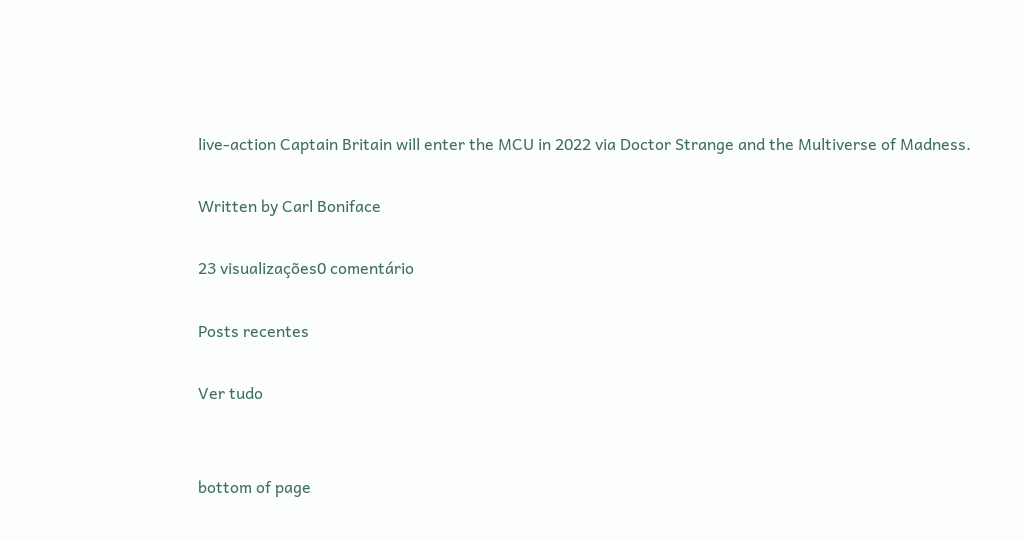live-action Captain Britain will enter the MCU in 2022 via Doctor Strange and the Multiverse of Madness.

Written by Carl Boniface

23 visualizações0 comentário

Posts recentes

Ver tudo


bottom of page